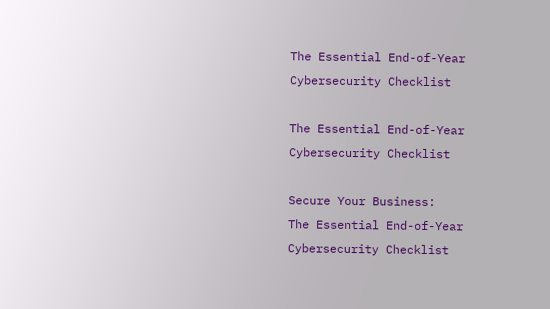The Essential End-of-Year Cybersecurity Checklist

The Essential End-of-Year Cybersecurity Checklist

Secure Your Business:
The Essential End-of-Year Cybersecurity Checklist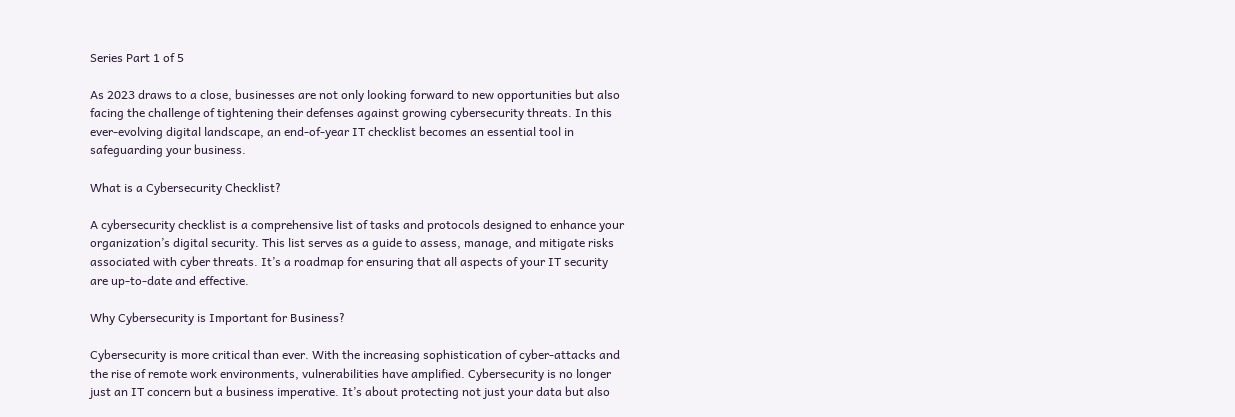Series Part 1 of 5

As 2023 draws to a close, businesses are not only looking forward to new opportunities but also facing the challenge of tightening their defenses against growing cybersecurity threats. In this ever-evolving digital landscape, an end-of-year IT checklist becomes an essential tool in safeguarding your business.

What is a Cybersecurity Checklist?

A cybersecurity checklist is a comprehensive list of tasks and protocols designed to enhance your organization’s digital security. This list serves as a guide to assess, manage, and mitigate risks associated with cyber threats. It’s a roadmap for ensuring that all aspects of your IT security are up-to-date and effective.

Why Cybersecurity is Important for Business?

Cybersecurity is more critical than ever. With the increasing sophistication of cyber-attacks and the rise of remote work environments, vulnerabilities have amplified. Cybersecurity is no longer just an IT concern but a business imperative. It’s about protecting not just your data but also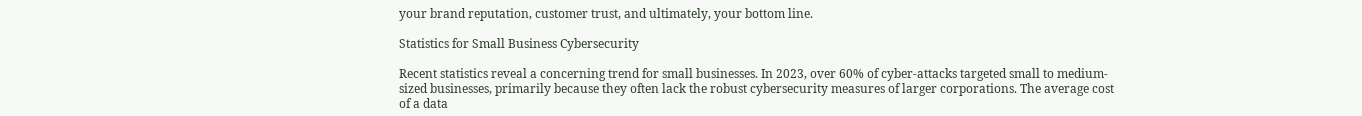your brand reputation, customer trust, and ultimately, your bottom line.

Statistics for Small Business Cybersecurity

Recent statistics reveal a concerning trend for small businesses. In 2023, over 60% of cyber-attacks targeted small to medium-sized businesses, primarily because they often lack the robust cybersecurity measures of larger corporations. The average cost of a data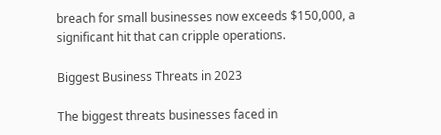breach for small businesses now exceeds $150,000, a significant hit that can cripple operations.

Biggest Business Threats in 2023

The biggest threats businesses faced in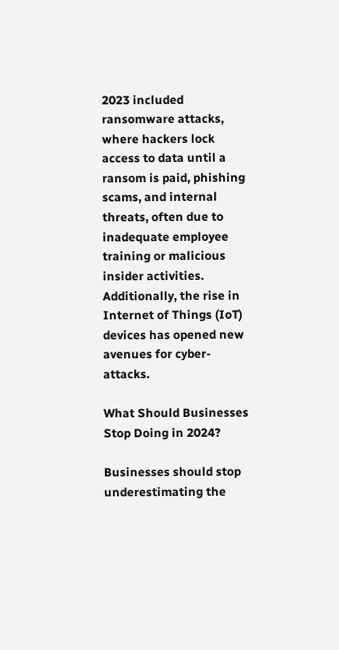2023 included ransomware attacks, where hackers lock access to data until a ransom is paid, phishing scams, and internal threats, often due to inadequate employee training or malicious insider activities. Additionally, the rise in Internet of Things (IoT) devices has opened new avenues for cyber-attacks.

What Should Businesses Stop Doing in 2024?

Businesses should stop underestimating the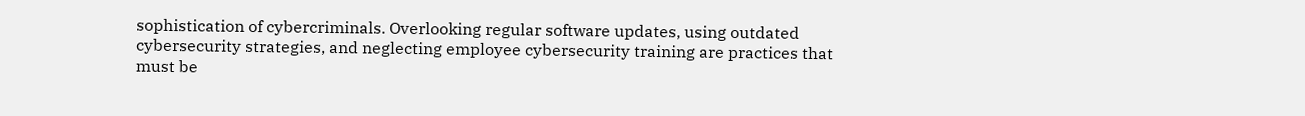sophistication of cybercriminals. Overlooking regular software updates, using outdated cybersecurity strategies, and neglecting employee cybersecurity training are practices that must be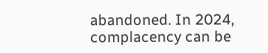abandoned. In 2024, complacency can be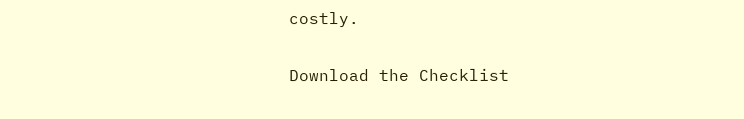costly.

Download the Checklist